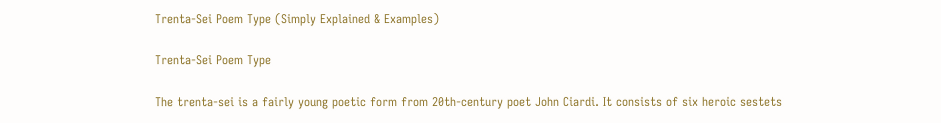Trenta-Sei Poem Type (Simply Explained & Examples)

Trenta-Sei Poem Type

The trenta-sei is a fairly young poetic form from 20th-century poet John Ciardi. It consists of six heroic sestets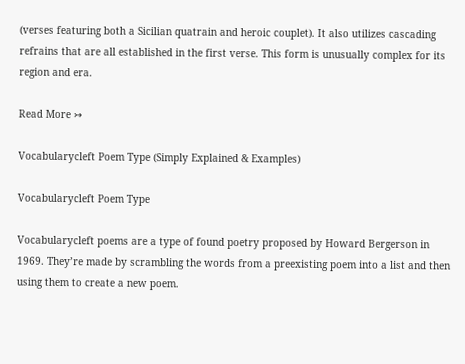(verses featuring both a Sicilian quatrain and heroic couplet). It also utilizes cascading refrains that are all established in the first verse. This form is unusually complex for its region and era.

Read More ↣

Vocabularycleft Poem Type (Simply Explained & Examples)

Vocabularycleft Poem Type

Vocabularycleft poems are a type of found poetry proposed by Howard Bergerson in 1969. They’re made by scrambling the words from a preexisting poem into a list and then using them to create a new poem.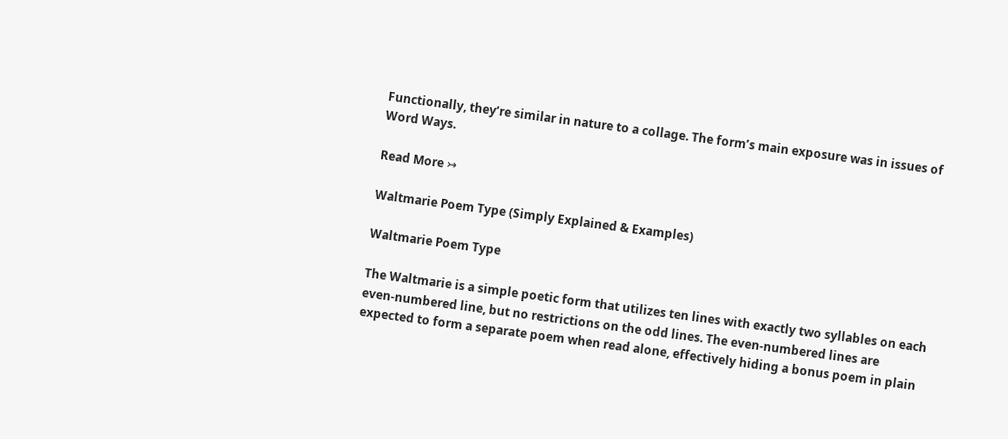Functionally, they’re similar in nature to a collage. The form’s main exposure was in issues of Word Ways.

Read More ↣

Waltmarie Poem Type (Simply Explained & Examples)

Waltmarie Poem Type

The Waltmarie is a simple poetic form that utilizes ten lines with exactly two syllables on each even-numbered line, but no restrictions on the odd lines. The even-numbered lines are expected to form a separate poem when read alone, effectively hiding a bonus poem in plain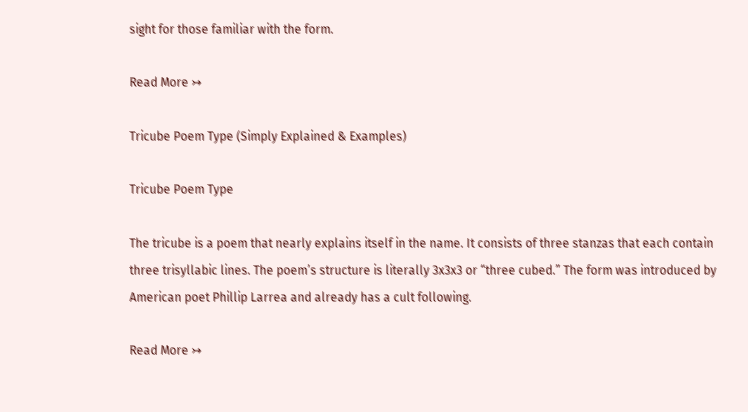sight for those familiar with the form.

Read More ↣

Tricube Poem Type (Simply Explained & Examples)

Tricube Poem Type

The tricube is a poem that nearly explains itself in the name. It consists of three stanzas that each contain three trisyllabic lines. The poem’s structure is literally 3x3x3 or “three cubed.” The form was introduced by American poet Phillip Larrea and already has a cult following.

Read More ↣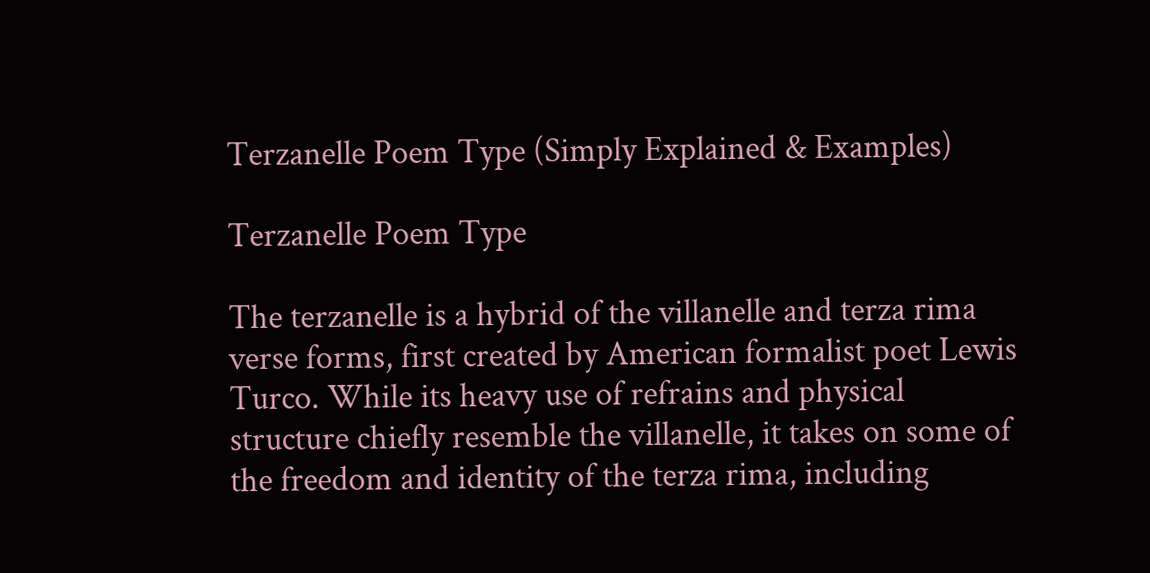Terzanelle Poem Type (Simply Explained & Examples)

Terzanelle Poem Type

The terzanelle is a hybrid of the villanelle and terza rima verse forms, first created by American formalist poet Lewis Turco. While its heavy use of refrains and physical structure chiefly resemble the villanelle, it takes on some of the freedom and identity of the terza rima, including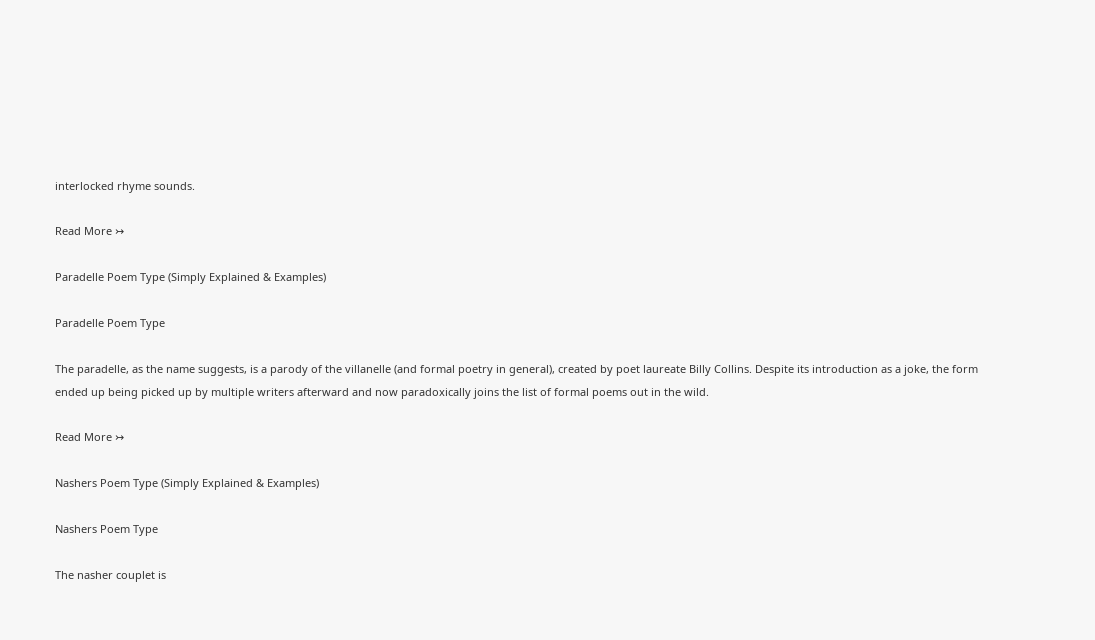interlocked rhyme sounds.

Read More ↣

Paradelle Poem Type (Simply Explained & Examples)

Paradelle Poem Type

The paradelle, as the name suggests, is a parody of the villanelle (and formal poetry in general), created by poet laureate Billy Collins. Despite its introduction as a joke, the form ended up being picked up by multiple writers afterward and now paradoxically joins the list of formal poems out in the wild.

Read More ↣

Nashers Poem Type (Simply Explained & Examples)

Nashers Poem Type

The nasher couplet is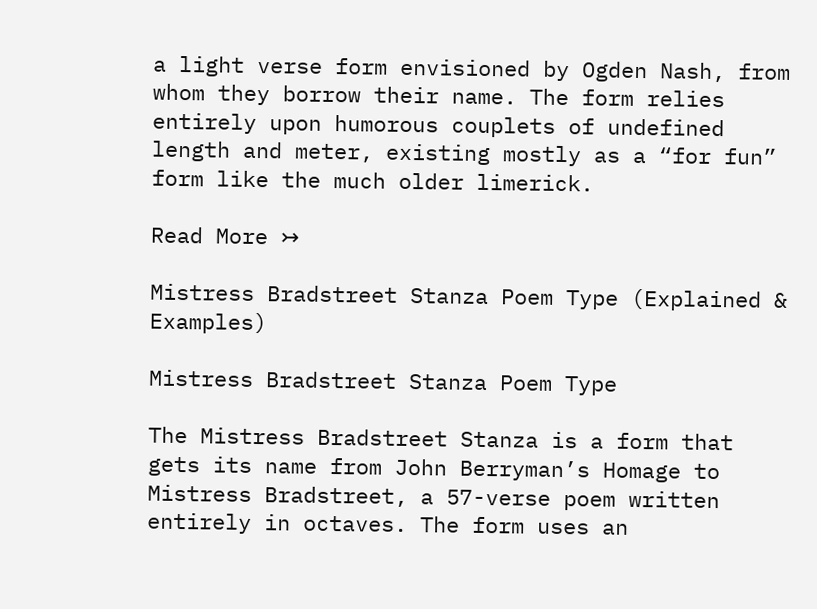a light verse form envisioned by Ogden Nash, from whom they borrow their name. The form relies entirely upon humorous couplets of undefined length and meter, existing mostly as a “for fun” form like the much older limerick.

Read More ↣

Mistress Bradstreet Stanza Poem Type (Explained & Examples)

Mistress Bradstreet Stanza Poem Type

The Mistress Bradstreet Stanza is a form that gets its name from John Berryman’s Homage to Mistress Bradstreet, a 57-verse poem written entirely in octaves. The form uses an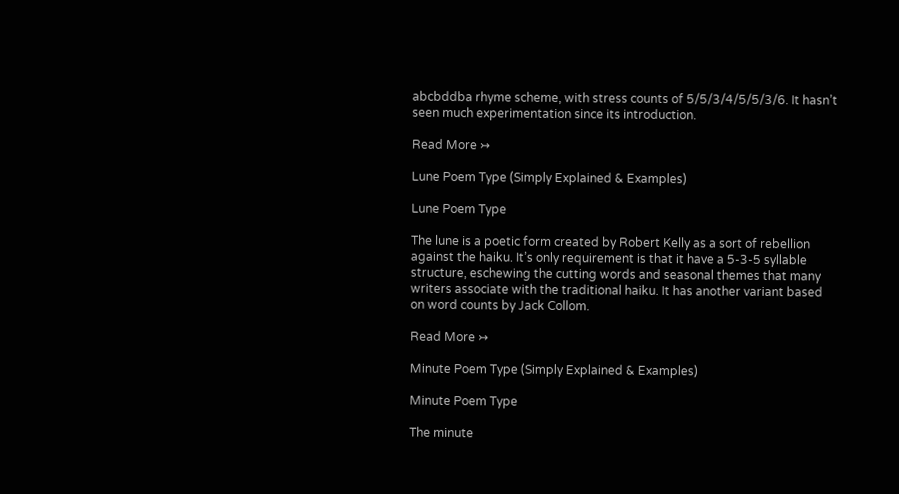abcbddba rhyme scheme, with stress counts of 5/5/3/4/5/5/3/6. It hasn’t seen much experimentation since its introduction.

Read More ↣

Lune Poem Type (Simply Explained & Examples)

Lune Poem Type

The lune is a poetic form created by Robert Kelly as a sort of rebellion against the haiku. It’s only requirement is that it have a 5-3-5 syllable structure, eschewing the cutting words and seasonal themes that many writers associate with the traditional haiku. It has another variant based on word counts by Jack Collom.

Read More ↣

Minute Poem Type (Simply Explained & Examples)

Minute Poem Type

The minute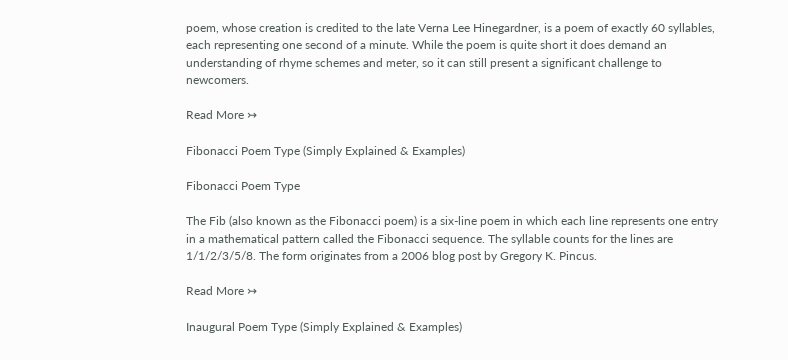poem, whose creation is credited to the late Verna Lee Hinegardner, is a poem of exactly 60 syllables, each representing one second of a minute. While the poem is quite short it does demand an understanding of rhyme schemes and meter, so it can still present a significant challenge to newcomers.

Read More ↣

Fibonacci Poem Type (Simply Explained & Examples)

Fibonacci Poem Type

The Fib (also known as the Fibonacci poem) is a six-line poem in which each line represents one entry in a mathematical pattern called the Fibonacci sequence. The syllable counts for the lines are 1/1/2/3/5/8. The form originates from a 2006 blog post by Gregory K. Pincus.

Read More ↣

Inaugural Poem Type (Simply Explained & Examples)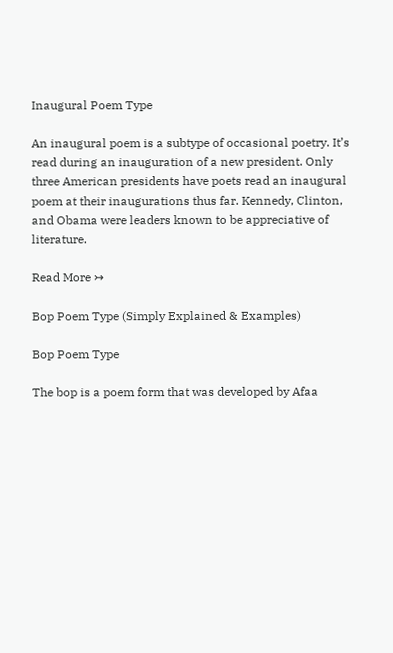Inaugural Poem Type

An inaugural poem is a subtype of occasional poetry. It’s read during an inauguration of a new president. Only three American presidents have poets read an inaugural poem at their inaugurations thus far. Kennedy, Clinton, and Obama were leaders known to be appreciative of literature.

Read More ↣

Bop Poem Type (Simply Explained & Examples)

Bop Poem Type

The bop is a poem form that was developed by Afaa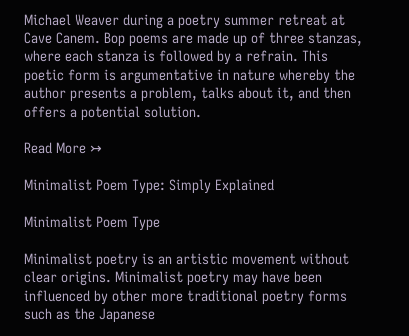Michael Weaver during a poetry summer retreat at Cave Canem. Bop poems are made up of three stanzas, where each stanza is followed by a refrain. This poetic form is argumentative in nature whereby the author presents a problem, talks about it, and then offers a potential solution.

Read More ↣

Minimalist Poem Type: Simply Explained

Minimalist Poem Type

Minimalist poetry is an artistic movement without clear origins. Minimalist poetry may have been influenced by other more traditional poetry forms such as the Japanese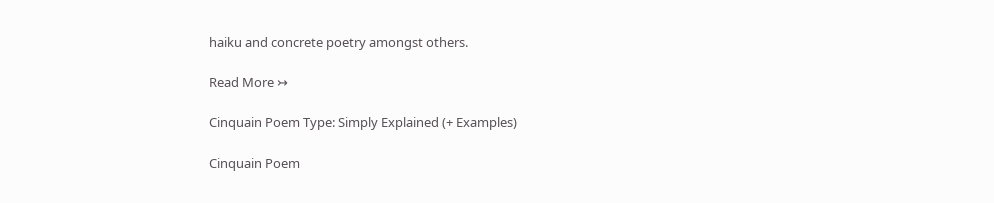haiku and concrete poetry amongst others.

Read More ↣

Cinquain Poem Type: Simply Explained (+ Examples)

Cinquain Poem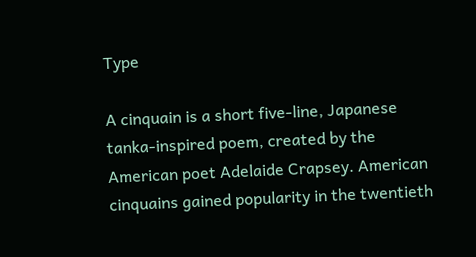Type

A cinquain is a short five-line, Japanese tanka-inspired poem, created by the American poet Adelaide Crapsey. American cinquains gained popularity in the twentieth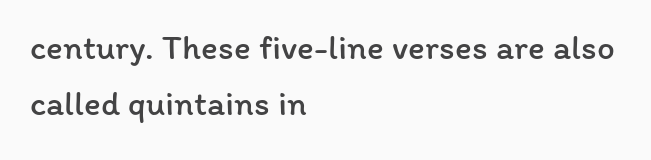century. These five-line verses are also called quintains in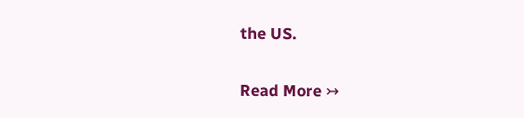the US.

Read More ↣